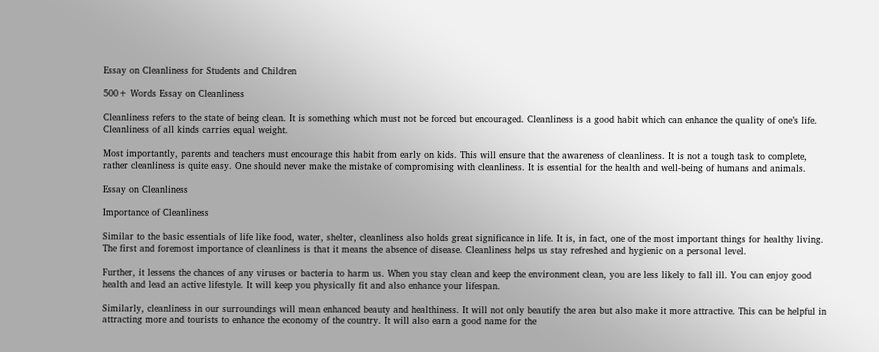Essay on Cleanliness for Students and Children

500+ Words Essay on Cleanliness

Cleanliness refers to the state of being clean. It is something which must not be forced but encouraged. Cleanliness is a good habit which can enhance the quality of one’s life. Cleanliness of all kinds carries equal weight.

Most importantly, parents and teachers must encourage this habit from early on kids. This will ensure that the awareness of cleanliness. It is not a tough task to complete, rather cleanliness is quite easy. One should never make the mistake of compromising with cleanliness. It is essential for the health and well-being of humans and animals.

Essay on Cleanliness

Importance of Cleanliness

Similar to the basic essentials of life like food, water, shelter, cleanliness also holds great significance in life. It is, in fact, one of the most important things for healthy living. The first and foremost importance of cleanliness is that it means the absence of disease. Cleanliness helps us stay refreshed and hygienic on a personal level.

Further, it lessens the chances of any viruses or bacteria to harm us. When you stay clean and keep the environment clean, you are less likely to fall ill. You can enjoy good health and lead an active lifestyle. It will keep you physically fit and also enhance your lifespan.

Similarly, cleanliness in our surroundings will mean enhanced beauty and healthiness. It will not only beautify the area but also make it more attractive. This can be helpful in attracting more and tourists to enhance the economy of the country. It will also earn a good name for the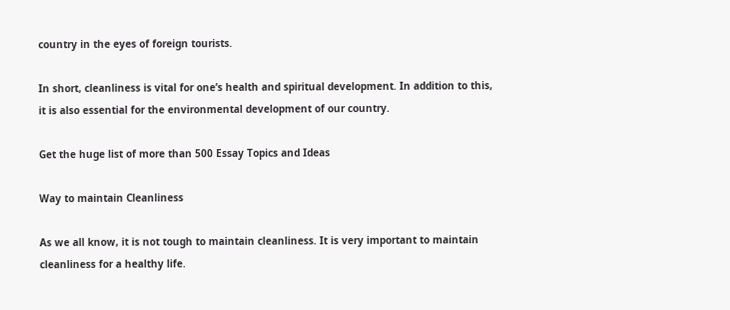country in the eyes of foreign tourists.

In short, cleanliness is vital for one’s health and spiritual development. In addition to this, it is also essential for the environmental development of our country.

Get the huge list of more than 500 Essay Topics and Ideas

Way to maintain Cleanliness

As we all know, it is not tough to maintain cleanliness. It is very important to maintain cleanliness for a healthy life.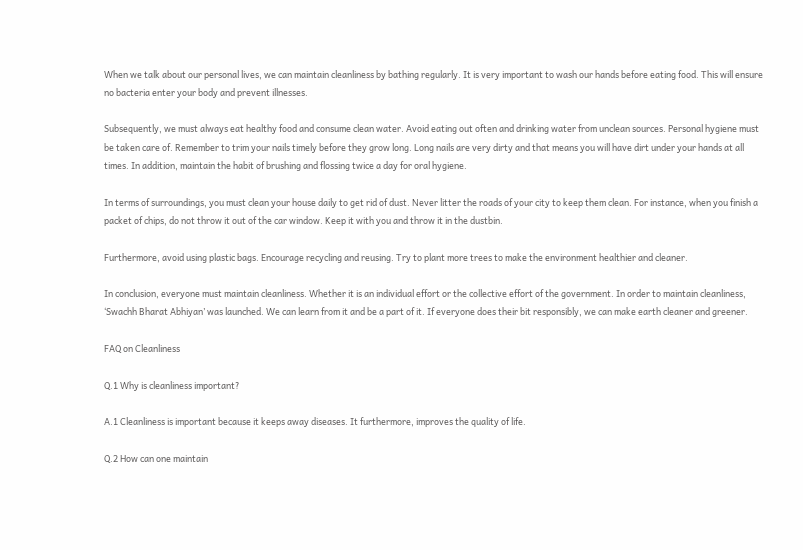When we talk about our personal lives, we can maintain cleanliness by bathing regularly. It is very important to wash our hands before eating food. This will ensure no bacteria enter your body and prevent illnesses.

Subsequently, we must always eat healthy food and consume clean water. Avoid eating out often and drinking water from unclean sources. Personal hygiene must be taken care of. Remember to trim your nails timely before they grow long. Long nails are very dirty and that means you will have dirt under your hands at all times. In addition, maintain the habit of brushing and flossing twice a day for oral hygiene.

In terms of surroundings, you must clean your house daily to get rid of dust. Never litter the roads of your city to keep them clean. For instance, when you finish a packet of chips, do not throw it out of the car window. Keep it with you and throw it in the dustbin.

Furthermore, avoid using plastic bags. Encourage recycling and reusing. Try to plant more trees to make the environment healthier and cleaner.

In conclusion, everyone must maintain cleanliness. Whether it is an individual effort or the collective effort of the government. In order to maintain cleanliness, ‘Swachh Bharat Abhiyan’ was launched. We can learn from it and be a part of it. If everyone does their bit responsibly, we can make earth cleaner and greener.

FAQ on Cleanliness

Q.1 Why is cleanliness important?

A.1 Cleanliness is important because it keeps away diseases. It furthermore, improves the quality of life.

Q.2 How can one maintain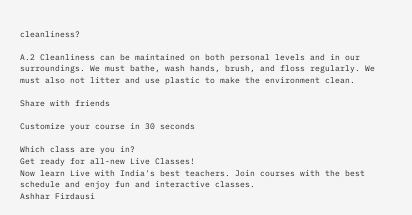cleanliness?

A.2 Cleanliness can be maintained on both personal levels and in our surroundings. We must bathe, wash hands, brush, and floss regularly. We must also not litter and use plastic to make the environment clean.

Share with friends

Customize your course in 30 seconds

Which class are you in?
Get ready for all-new Live Classes!
Now learn Live with India's best teachers. Join courses with the best schedule and enjoy fun and interactive classes.
Ashhar Firdausi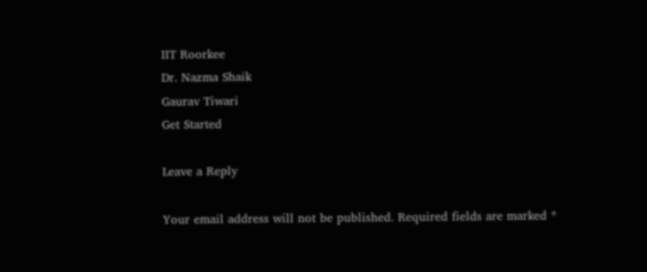IIT Roorkee
Dr. Nazma Shaik
Gaurav Tiwari
Get Started

Leave a Reply

Your email address will not be published. Required fields are marked *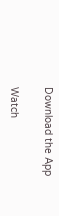Download the App

Watch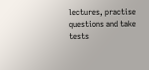lectures, practise questions and take tests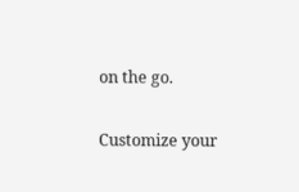on the go.

Customize your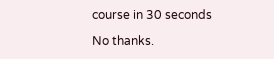course in 30 seconds

No thanks.